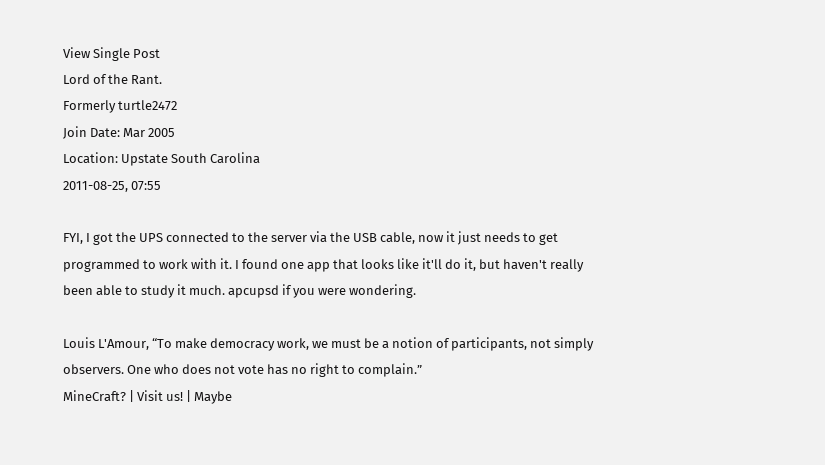View Single Post
Lord of the Rant.
Formerly turtle2472
Join Date: Mar 2005
Location: Upstate South Carolina
2011-08-25, 07:55

FYI, I got the UPS connected to the server via the USB cable, now it just needs to get programmed to work with it. I found one app that looks like it'll do it, but haven't really been able to study it much. apcupsd if you were wondering.

Louis L'Amour, “To make democracy work, we must be a notion of participants, not simply observers. One who does not vote has no right to complain.”
MineCraft? | Visit us! | Maybe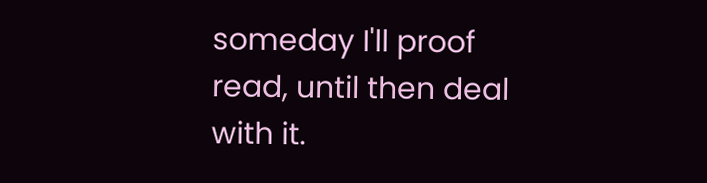someday I'll proof read, until then deal with it.